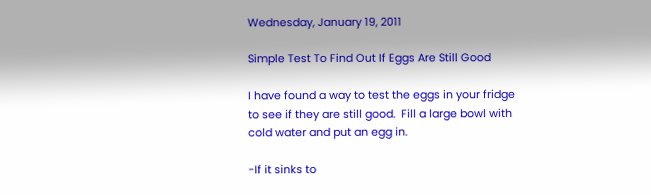Wednesday, January 19, 2011

Simple Test To Find Out If Eggs Are Still Good

I have found a way to test the eggs in your fridge to see if they are still good.  Fill a large bowl with cold water and put an egg in.

-If it sinks to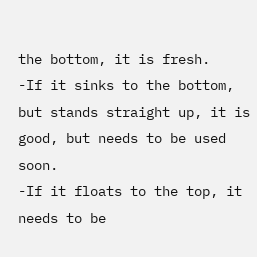the bottom, it is fresh.
-If it sinks to the bottom, but stands straight up, it is good, but needs to be used soon.
-If it floats to the top, it needs to be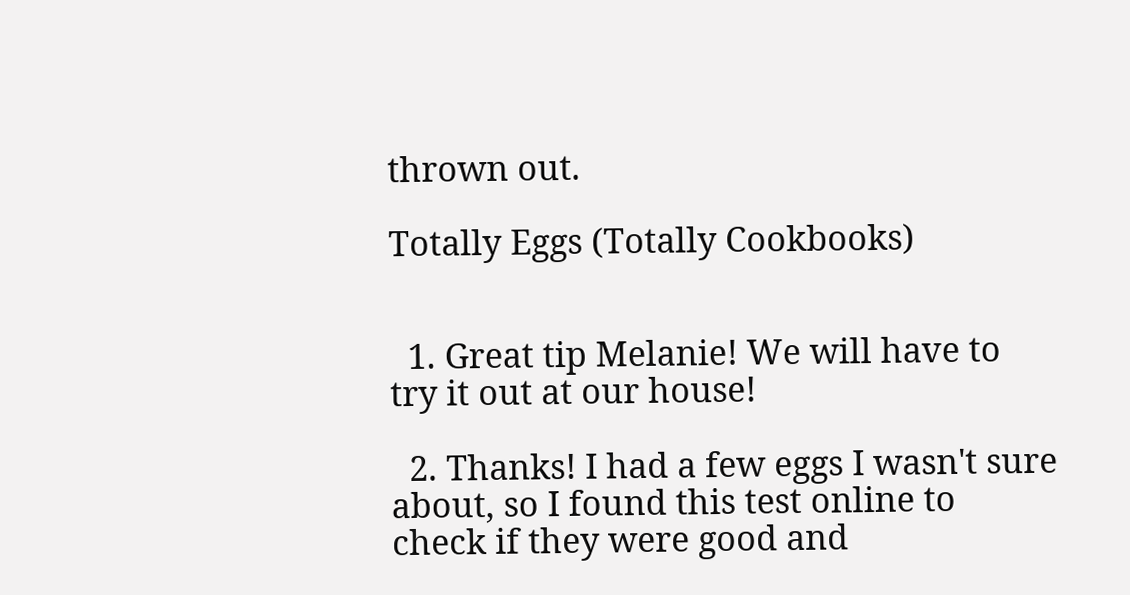thrown out.

Totally Eggs (Totally Cookbooks)


  1. Great tip Melanie! We will have to try it out at our house!

  2. Thanks! I had a few eggs I wasn't sure about, so I found this test online to check if they were good and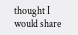thought I would share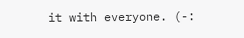it with everyone. (-: